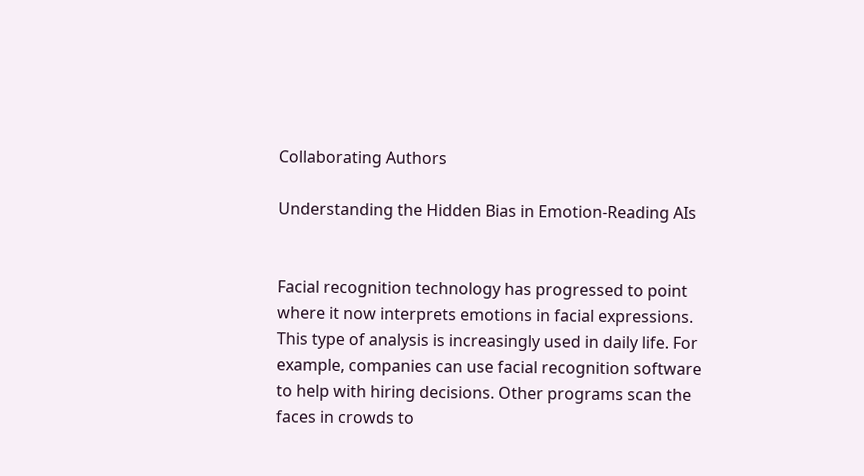Collaborating Authors

Understanding the Hidden Bias in Emotion-Reading AIs


Facial recognition technology has progressed to point where it now interprets emotions in facial expressions. This type of analysis is increasingly used in daily life. For example, companies can use facial recognition software to help with hiring decisions. Other programs scan the faces in crowds to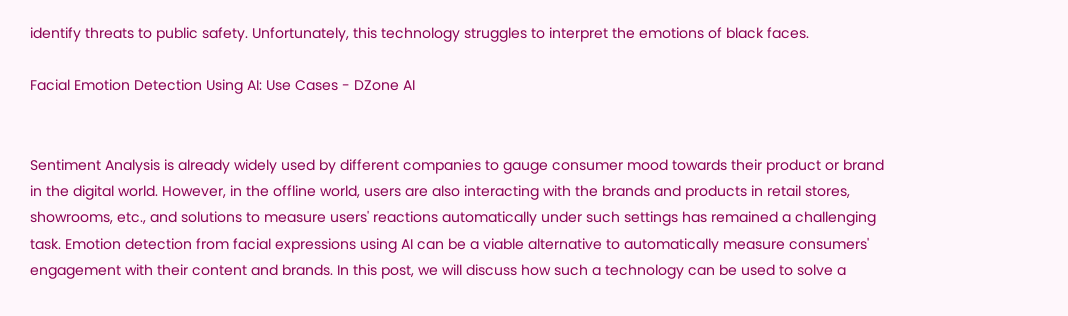identify threats to public safety. Unfortunately, this technology struggles to interpret the emotions of black faces.

Facial Emotion Detection Using AI: Use Cases - DZone AI


Sentiment Analysis is already widely used by different companies to gauge consumer mood towards their product or brand in the digital world. However, in the offline world, users are also interacting with the brands and products in retail stores, showrooms, etc., and solutions to measure users' reactions automatically under such settings has remained a challenging task. Emotion detection from facial expressions using AI can be a viable alternative to automatically measure consumers' engagement with their content and brands. In this post, we will discuss how such a technology can be used to solve a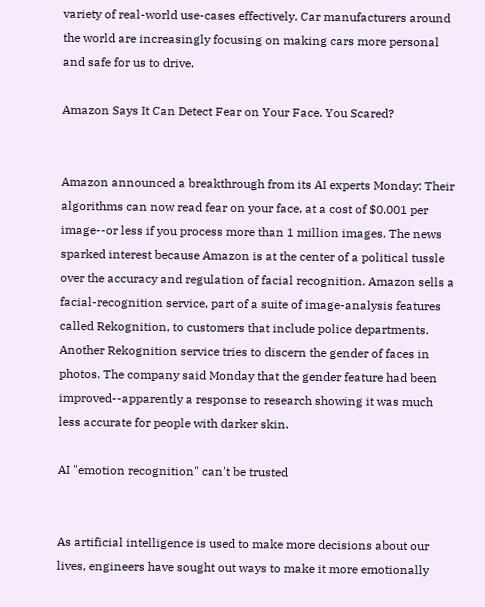variety of real-world use-cases effectively. Car manufacturers around the world are increasingly focusing on making cars more personal and safe for us to drive.

Amazon Says It Can Detect Fear on Your Face. You Scared?


Amazon announced a breakthrough from its AI experts Monday: Their algorithms can now read fear on your face, at a cost of $0.001 per image--or less if you process more than 1 million images. The news sparked interest because Amazon is at the center of a political tussle over the accuracy and regulation of facial recognition. Amazon sells a facial-recognition service, part of a suite of image-analysis features called Rekognition, to customers that include police departments. Another Rekognition service tries to discern the gender of faces in photos. The company said Monday that the gender feature had been improved--apparently a response to research showing it was much less accurate for people with darker skin.

AI "emotion recognition" can't be trusted


As artificial intelligence is used to make more decisions about our lives, engineers have sought out ways to make it more emotionally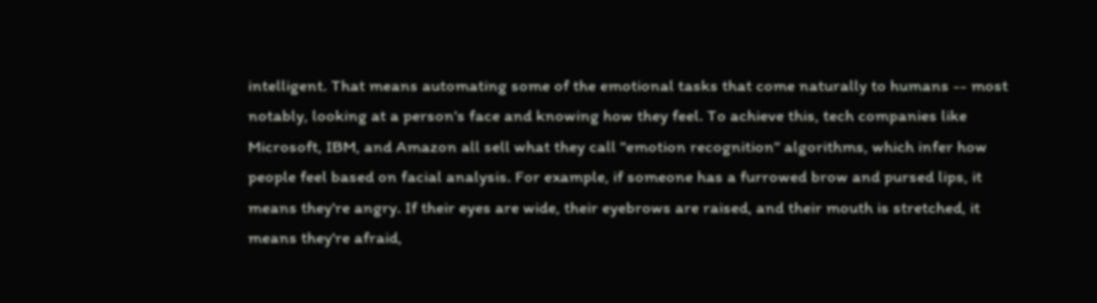intelligent. That means automating some of the emotional tasks that come naturally to humans -- most notably, looking at a person's face and knowing how they feel. To achieve this, tech companies like Microsoft, IBM, and Amazon all sell what they call "emotion recognition" algorithms, which infer how people feel based on facial analysis. For example, if someone has a furrowed brow and pursed lips, it means they're angry. If their eyes are wide, their eyebrows are raised, and their mouth is stretched, it means they're afraid,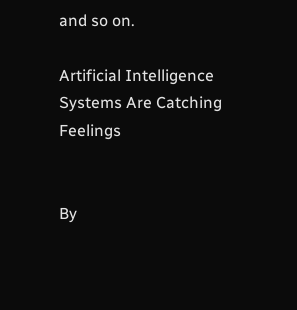and so on.

Artificial Intelligence Systems Are Catching Feelings


By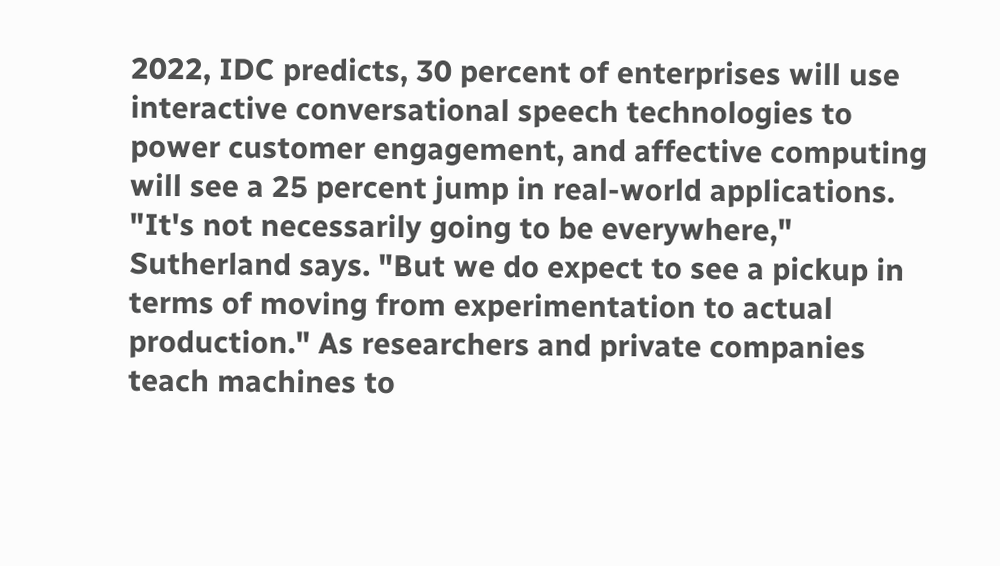2022, IDC predicts, 30 percent of enterprises will use interactive conversational speech technologies to power customer engagement, and affective computing will see a 25 percent jump in real-world applications. "It's not necessarily going to be everywhere," Sutherland says. "But we do expect to see a pickup in terms of moving from experimentation to actual production." As researchers and private companies teach machines to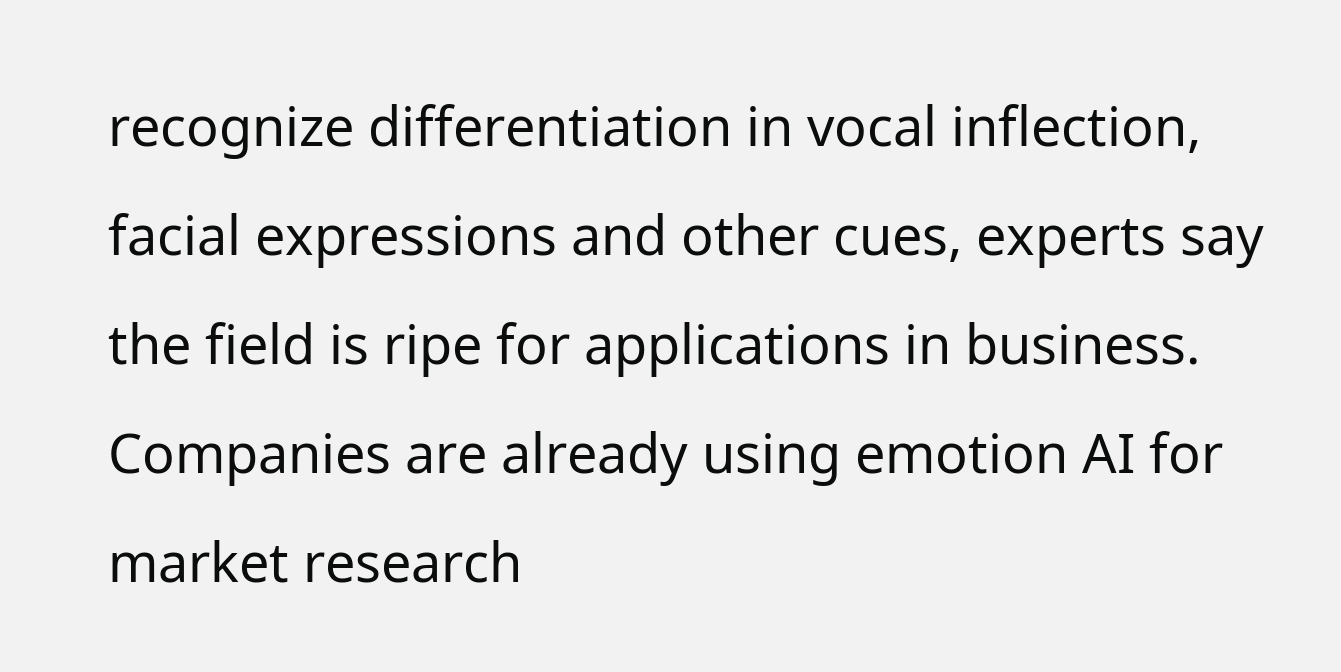recognize differentiation in vocal inflection, facial expressions and other cues, experts say the field is ripe for applications in business. Companies are already using emotion AI for market research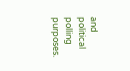and political polling purposes.